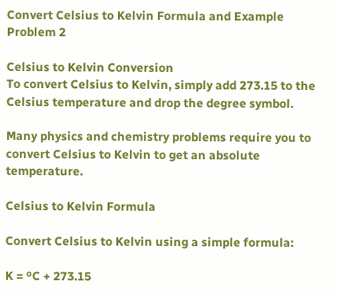Convert Celsius to Kelvin Formula and Example Problem 2

Celsius to Kelvin Conversion
To convert Celsius to Kelvin, simply add 273.15 to the Celsius temperature and drop the degree symbol.

Many physics and chemistry problems require you to convert Celsius to Kelvin to get an absolute temperature.

Celsius to Kelvin Formula

Convert Celsius to Kelvin using a simple formula:

K = ºC + 273.15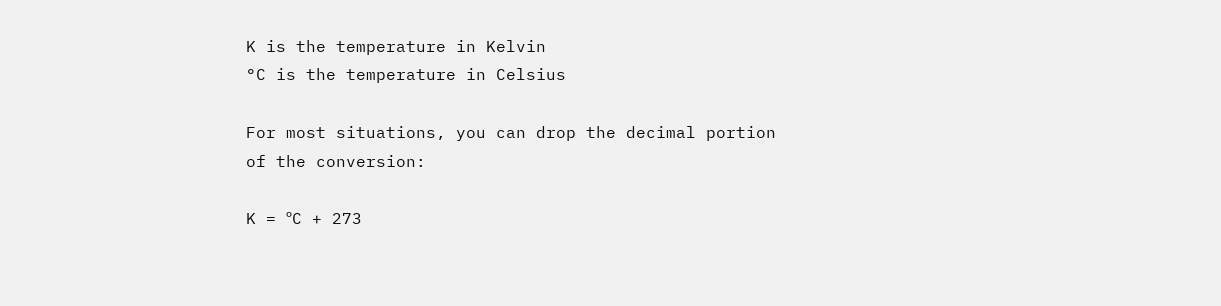K is the temperature in Kelvin
°C is the temperature in Celsius

For most situations, you can drop the decimal portion of the conversion:

K = ºC + 273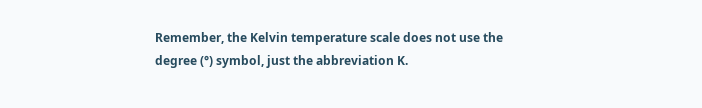Remember, the Kelvin temperature scale does not use the degree (°) symbol, just the abbreviation K.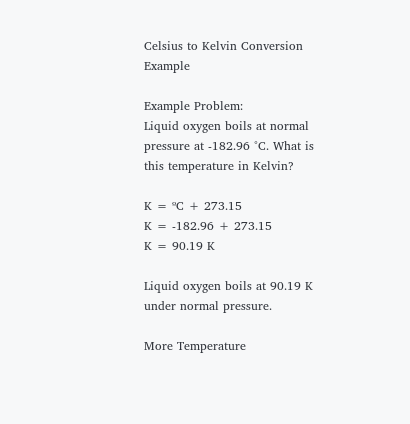Celsius to Kelvin Conversion Example

Example Problem:
Liquid oxygen boils at normal pressure at -182.96 °C. What is this temperature in Kelvin?

K = ºC + 273.15
K = -182.96 + 273.15
K = 90.19 K

Liquid oxygen boils at 90.19 K under normal pressure.

More Temperature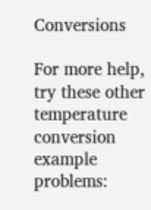Conversions

For more help, try these other temperature conversion example problems: